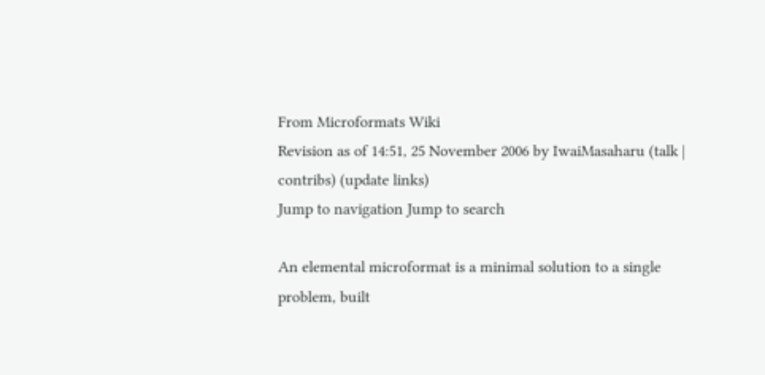From Microformats Wiki
Revision as of 14:51, 25 November 2006 by IwaiMasaharu (talk | contribs) (update links)
Jump to navigation Jump to search

An elemental microformat is a minimal solution to a single problem, built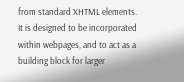from standard XHTML elements. It is designed to be incorporated within webpages, and to act as a building block for larger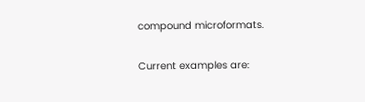compound microformats.

Current examples are: